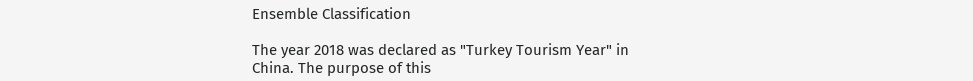Ensemble Classification

The year 2018 was declared as "Turkey Tourism Year" in China. The purpose of this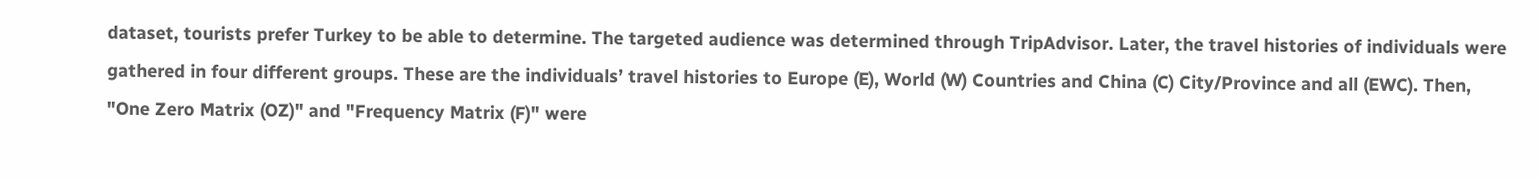dataset, tourists prefer Turkey to be able to determine. The targeted audience was determined through TripAdvisor. Later, the travel histories of individuals were gathered in four different groups. These are the individuals’ travel histories to Europe (E), World (W) Countries and China (C) City/Province and all (EWC). Then, "One Zero Matrix (OZ)" and "Frequency Matrix (F)" were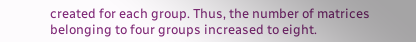created for each group. Thus, the number of matrices belonging to four groups increased to eight.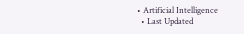• Artificial Intelligence
  • Last Updated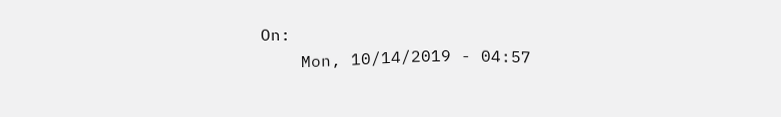On:
    Mon, 10/14/2019 - 04:57